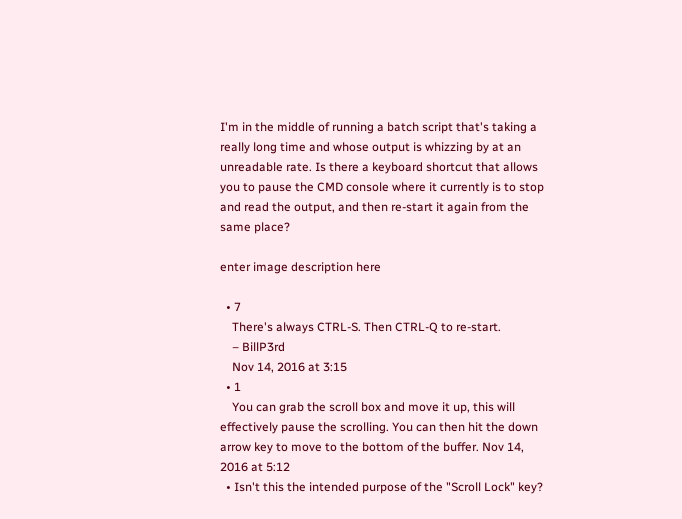I'm in the middle of running a batch script that's taking a really long time and whose output is whizzing by at an unreadable rate. Is there a keyboard shortcut that allows you to pause the CMD console where it currently is to stop and read the output, and then re-start it again from the same place?

enter image description here

  • 7
    There's always CTRL-S. Then CTRL-Q to re-start.
    – BillP3rd
    Nov 14, 2016 at 3:15
  • 1
    You can grab the scroll box and move it up, this will effectively pause the scrolling. You can then hit the down arrow key to move to the bottom of the buffer. Nov 14, 2016 at 5:12
  • Isn't this the intended purpose of the "Scroll Lock" key?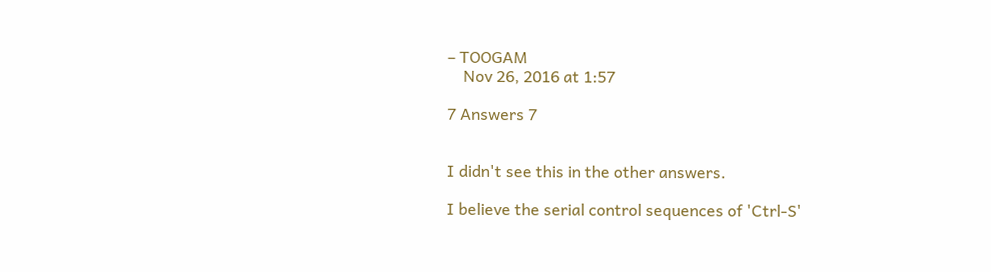– TOOGAM
    Nov 26, 2016 at 1:57

7 Answers 7


I didn't see this in the other answers.

I believe the serial control sequences of 'Ctrl-S'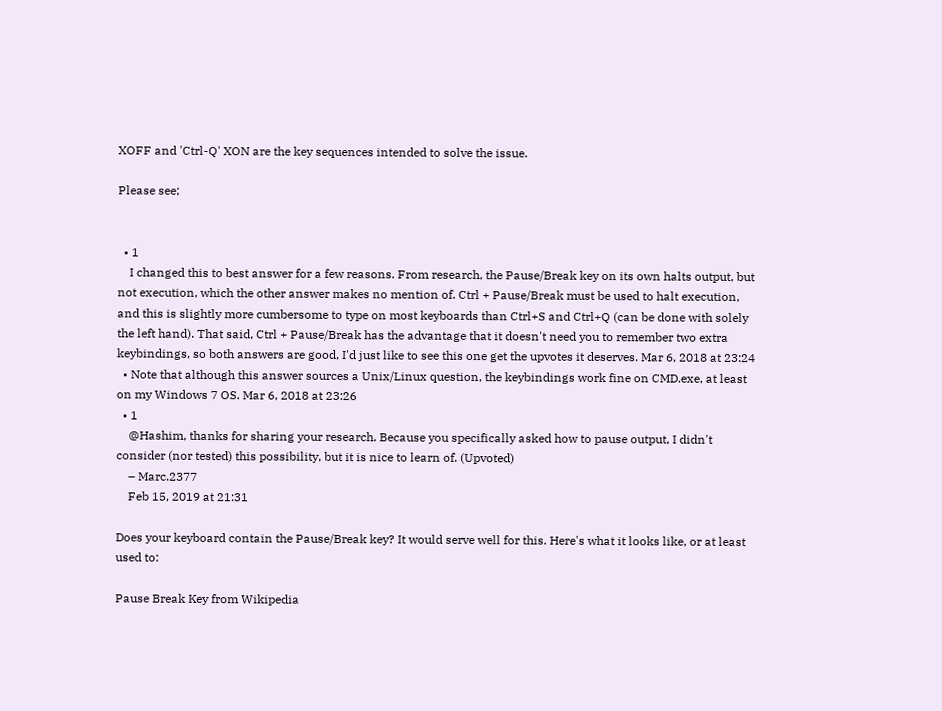XOFF and 'Ctrl-Q' XON are the key sequences intended to solve the issue.

Please see;


  • 1
    I changed this to best answer for a few reasons. From research, the Pause/Break key on its own halts output, but not execution, which the other answer makes no mention of. Ctrl + Pause/Break must be used to halt execution, and this is slightly more cumbersome to type on most keyboards than Ctrl+S and Ctrl+Q (can be done with solely the left hand). That said, Ctrl + Pause/Break has the advantage that it doesn't need you to remember two extra keybindings, so both answers are good, I'd just like to see this one get the upvotes it deserves. Mar 6, 2018 at 23:24
  • Note that although this answer sources a Unix/Linux question, the keybindings work fine on CMD.exe, at least on my Windows 7 OS. Mar 6, 2018 at 23:26
  • 1
    @Hashim, thanks for sharing your research. Because you specifically asked how to pause output, I didn't consider (nor tested) this possibility, but it is nice to learn of. (Upvoted)
    – Marc.2377
    Feb 15, 2019 at 21:31

Does your keyboard contain the Pause/Break key? It would serve well for this. Here's what it looks like, or at least used to:

Pause Break Key from Wikipedia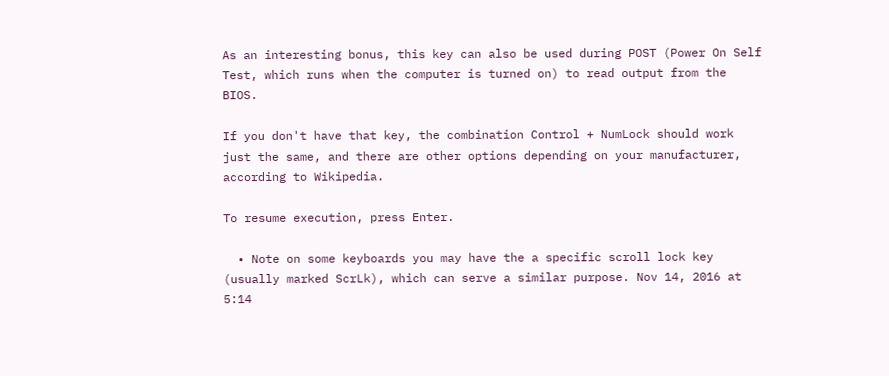As an interesting bonus, this key can also be used during POST (Power On Self Test, which runs when the computer is turned on) to read output from the BIOS.

If you don't have that key, the combination Control + NumLock should work just the same, and there are other options depending on your manufacturer, according to Wikipedia.

To resume execution, press Enter.

  • Note on some keyboards you may have the a specific scroll lock key (usually marked ScrLk), which can serve a similar purpose. Nov 14, 2016 at 5:14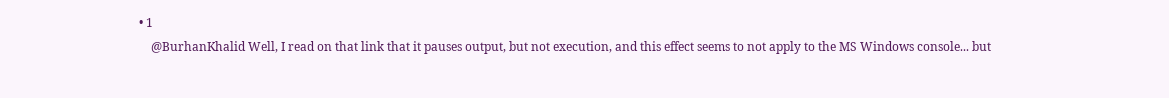• 1
    @BurhanKhalid Well, I read on that link that it pauses output, but not execution, and this effect seems to not apply to the MS Windows console... but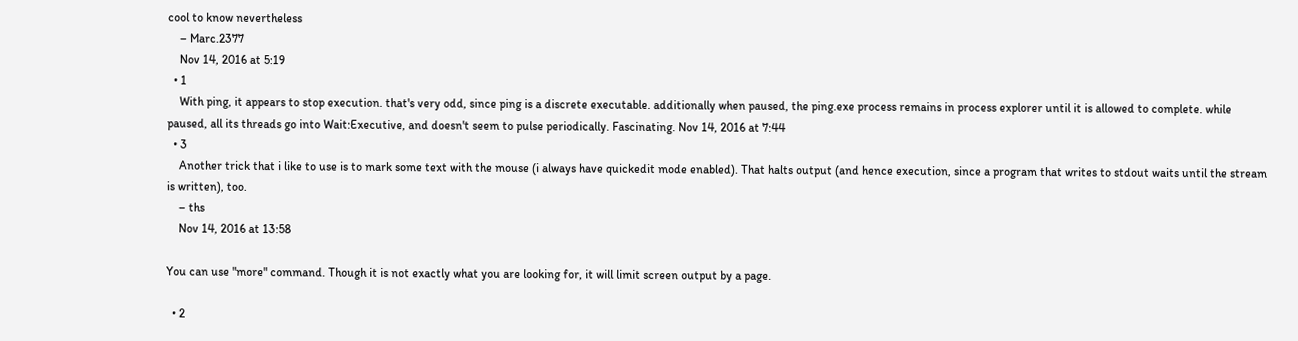cool to know nevertheless
    – Marc.2377
    Nov 14, 2016 at 5:19
  • 1
    With ping, it appears to stop execution. that's very odd, since ping is a discrete executable. additionally when paused, the ping.exe process remains in process explorer until it is allowed to complete. while paused, all its threads go into Wait:Executive, and doesn't seem to pulse periodically. Fascinating. Nov 14, 2016 at 7:44
  • 3
    Another trick that i like to use is to mark some text with the mouse (i always have quickedit mode enabled). That halts output (and hence execution, since a program that writes to stdout waits until the stream is written), too.
    – ths
    Nov 14, 2016 at 13:58

You can use "more" command. Though it is not exactly what you are looking for, it will limit screen output by a page.

  • 2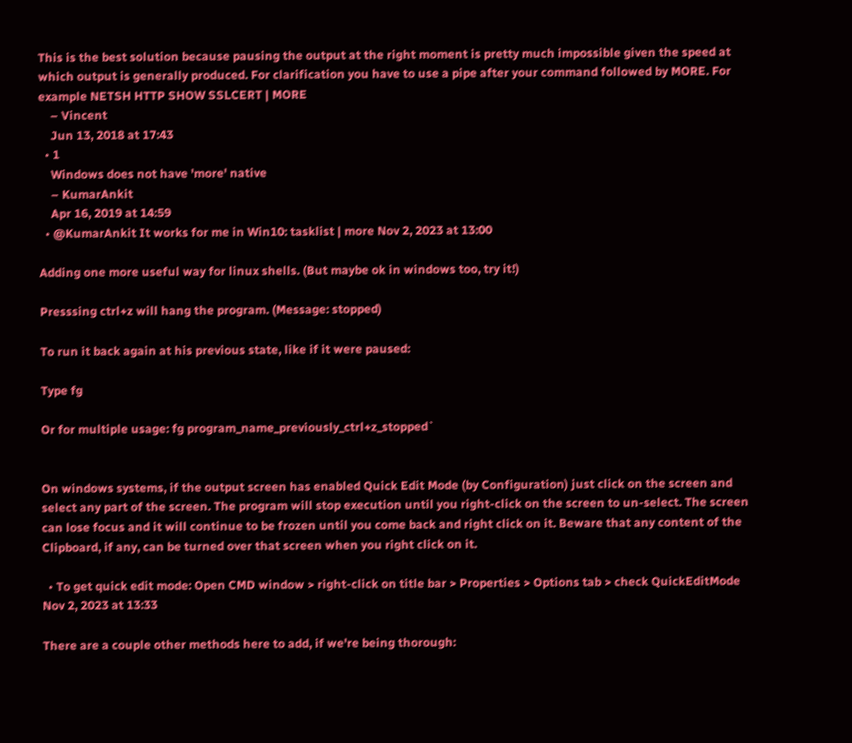This is the best solution because pausing the output at the right moment is pretty much impossible given the speed at which output is generally produced. For clarification you have to use a pipe after your command followed by MORE. For example NETSH HTTP SHOW SSLCERT | MORE
    – Vincent
    Jun 13, 2018 at 17:43
  • 1
    Windows does not have 'more' native
    – KumarAnkit
    Apr 16, 2019 at 14:59
  • @KumarAnkit It works for me in Win10: tasklist | more Nov 2, 2023 at 13:00

Adding one more useful way for linux shells. (But maybe ok in windows too, try it!)

Presssing ctrl+z will hang the program. (Message: stopped)

To run it back again at his previous state, like if it were paused:

Type fg

Or for multiple usage: fg program_name_previously_ctrl+z_stopped`


On windows systems, if the output screen has enabled Quick Edit Mode (by Configuration) just click on the screen and select any part of the screen. The program will stop execution until you right-click on the screen to un-select. The screen can lose focus and it will continue to be frozen until you come back and right click on it. Beware that any content of the Clipboard, if any, can be turned over that screen when you right click on it.

  • To get quick edit mode: Open CMD window > right-click on title bar > Properties > Options tab > check QuickEditMode Nov 2, 2023 at 13:33

There are a couple other methods here to add, if we're being thorough: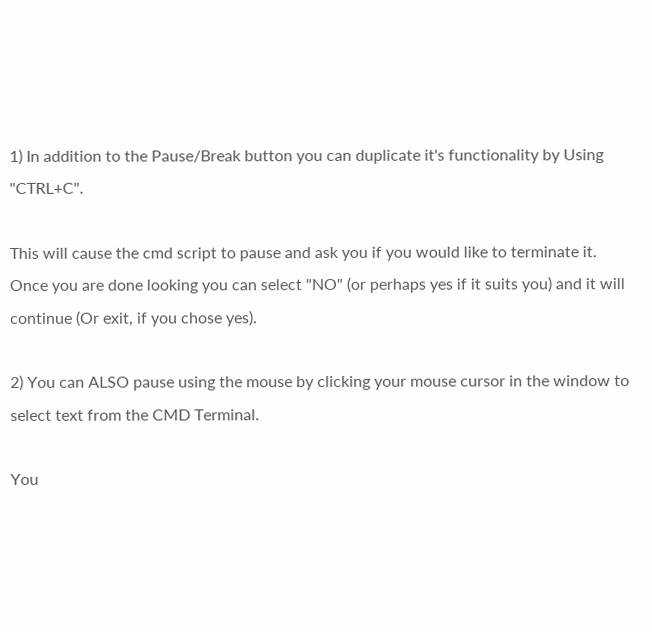1) In addition to the Pause/Break button you can duplicate it's functionality by Using "CTRL+C".

This will cause the cmd script to pause and ask you if you would like to terminate it. Once you are done looking you can select "NO" (or perhaps yes if it suits you) and it will continue (Or exit, if you chose yes).

2) You can ALSO pause using the mouse by clicking your mouse cursor in the window to select text from the CMD Terminal.

You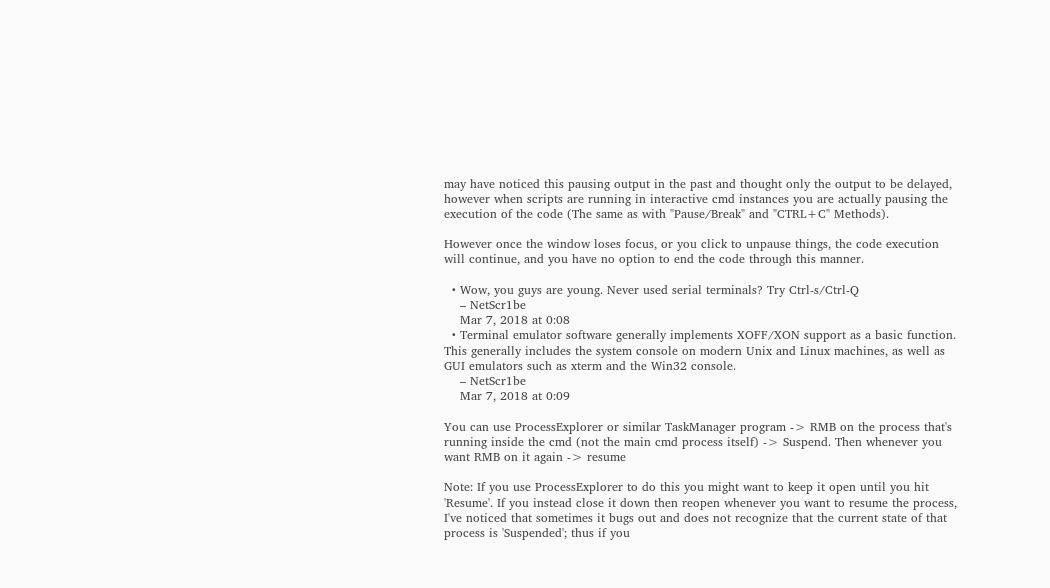may have noticed this pausing output in the past and thought only the output to be delayed, however when scripts are running in interactive cmd instances you are actually pausing the execution of the code (The same as with "Pause/Break" and "CTRL+C" Methods).

However once the window loses focus, or you click to unpause things, the code execution will continue, and you have no option to end the code through this manner.

  • Wow, you guys are young. Never used serial terminals? Try Ctrl-s/Ctrl-Q
    – NetScr1be
    Mar 7, 2018 at 0:08
  • Terminal emulator software generally implements XOFF/XON support as a basic function. This generally includes the system console on modern Unix and Linux machines, as well as GUI emulators such as xterm and the Win32 console.
    – NetScr1be
    Mar 7, 2018 at 0:09

You can use ProcessExplorer or similar TaskManager program -> RMB on the process that's running inside the cmd (not the main cmd process itself) -> Suspend. Then whenever you want RMB on it again -> resume

Note: If you use ProcessExplorer to do this you might want to keep it open until you hit 'Resume'. If you instead close it down then reopen whenever you want to resume the process, I've noticed that sometimes it bugs out and does not recognize that the current state of that process is 'Suspended'; thus if you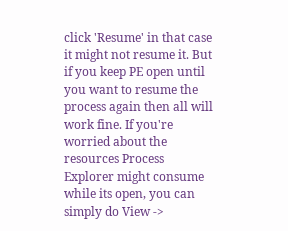click 'Resume' in that case it might not resume it. But if you keep PE open until you want to resume the process again then all will work fine. If you're worried about the resources Process Explorer might consume while its open, you can simply do View ->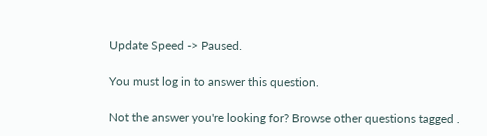Update Speed -> Paused.

You must log in to answer this question.

Not the answer you're looking for? Browse other questions tagged .